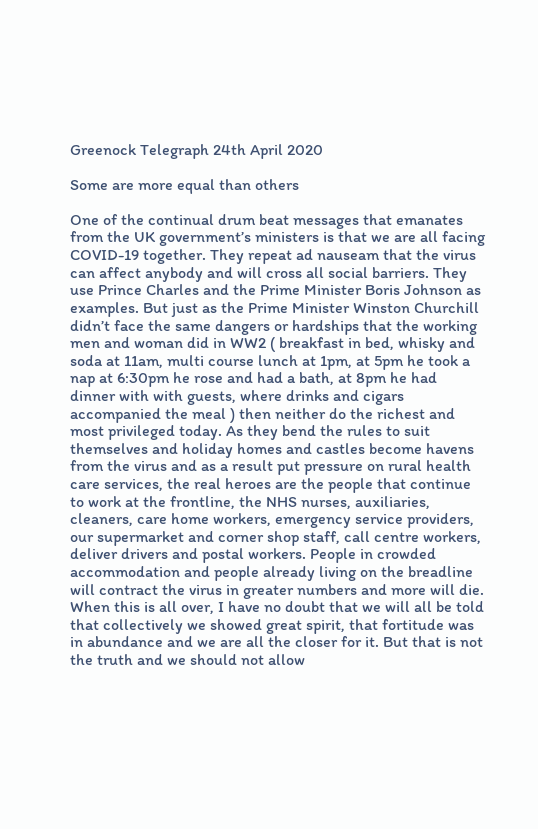Greenock Telegraph 24th April 2020

Some are more equal than others

One of the continual drum beat messages that emanates from the UK government’s ministers is that we are all facing COVID-19 together. They repeat ad nauseam that the virus can affect anybody and will cross all social barriers. They use Prince Charles and the Prime Minister Boris Johnson as examples. But just as the Prime Minister Winston Churchill didn’t face the same dangers or hardships that the working men and woman did in WW2 ( breakfast in bed, whisky and soda at 11am, multi course lunch at 1pm, at 5pm he took a nap at 6:30pm he rose and had a bath, at 8pm he had dinner with with guests, where drinks and cigars accompanied the meal ) then neither do the richest and most privileged today. As they bend the rules to suit themselves and holiday homes and castles become havens from the virus and as a result put pressure on rural health care services, the real heroes are the people that continue to work at the frontline, the NHS nurses, auxiliaries, cleaners, care home workers, emergency service providers, our supermarket and corner shop staff, call centre workers, deliver drivers and postal workers. People in crowded accommodation and people already living on the breadline will contract the virus in greater numbers and more will die. When this is all over, I have no doubt that we will all be told that collectively we showed great spirit, that fortitude was in abundance and we are all the closer for it. But that is not the truth and we should not allow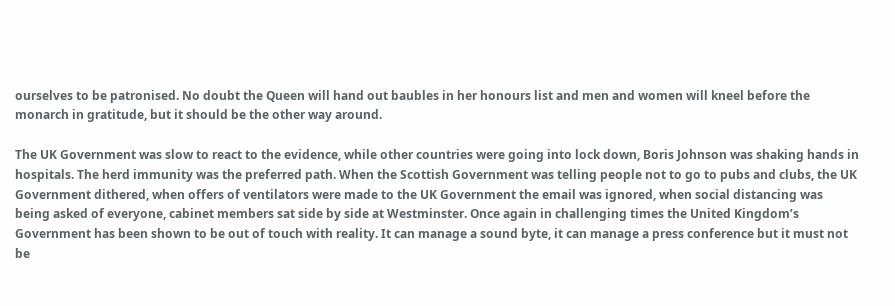ourselves to be patronised. No doubt the Queen will hand out baubles in her honours list and men and women will kneel before the monarch in gratitude, but it should be the other way around.

The UK Government was slow to react to the evidence, while other countries were going into lock down, Boris Johnson was shaking hands in hospitals. The herd immunity was the preferred path. When the Scottish Government was telling people not to go to pubs and clubs, the UK Government dithered, when offers of ventilators were made to the UK Government the email was ignored, when social distancing was being asked of everyone, cabinet members sat side by side at Westminster. Once again in challenging times the United Kingdom’s Government has been shown to be out of touch with reality. It can manage a sound byte, it can manage a press conference but it must not be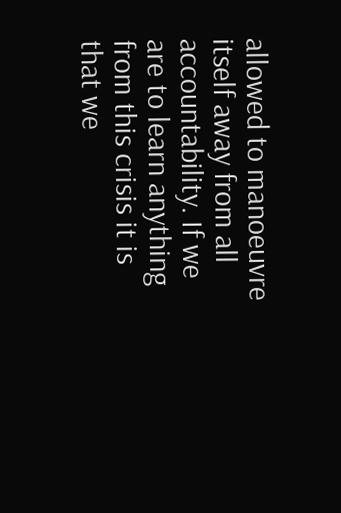allowed to manoeuvre itself away from all accountability. If we are to learn anything from this crisis it is that we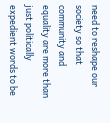need to reshape our society so that community and equality are more than just politically expedient words to be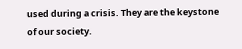used during a crisis. They are the keystone of our society.